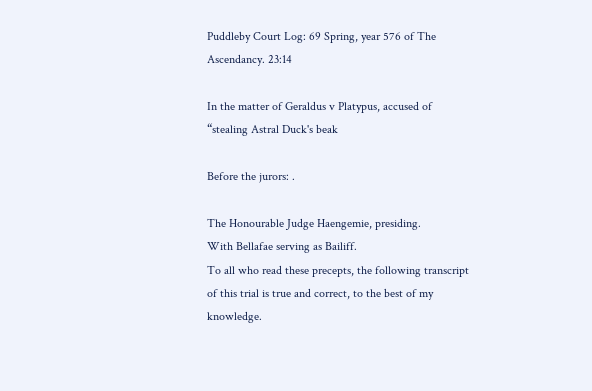Puddleby Court Log: 69 Spring, year 576 of The Ascendancy. 23:14

In the matter of Geraldus v Platypus, accused of “stealing Astral Duck's beak

Before the jurors: .

The Honourable Judge Haengemie, presiding.
With Bellafae serving as Bailiff.
To all who read these precepts, the following transcript of this trial is true and correct, to the best of my knowledge.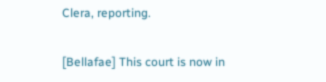Clera, reporting.

[Bellafae] This court is now in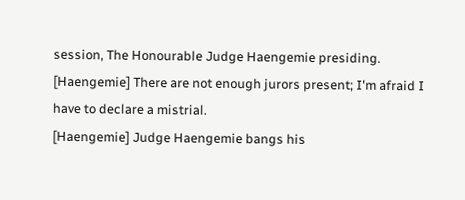session, The Honourable Judge Haengemie presiding.
[Haengemie] There are not enough jurors present; I'm afraid I have to declare a mistrial.
[Haengemie] Judge Haengemie bangs his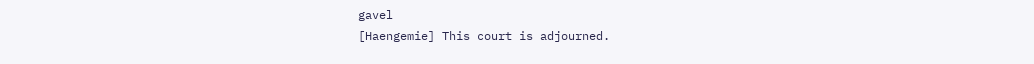gavel
[Haengemie] This court is adjourned.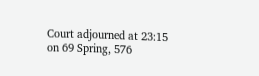Court adjourned at 23:15 on 69 Spring, 576